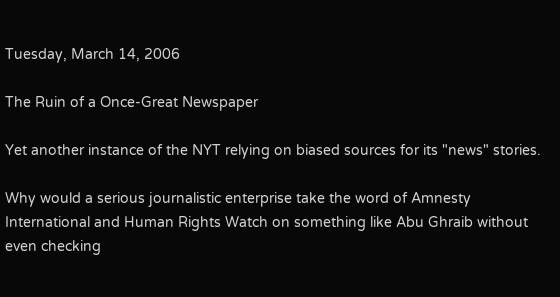Tuesday, March 14, 2006

The Ruin of a Once-Great Newspaper

Yet another instance of the NYT relying on biased sources for its "news" stories.

Why would a serious journalistic enterprise take the word of Amnesty International and Human Rights Watch on something like Abu Ghraib without even checking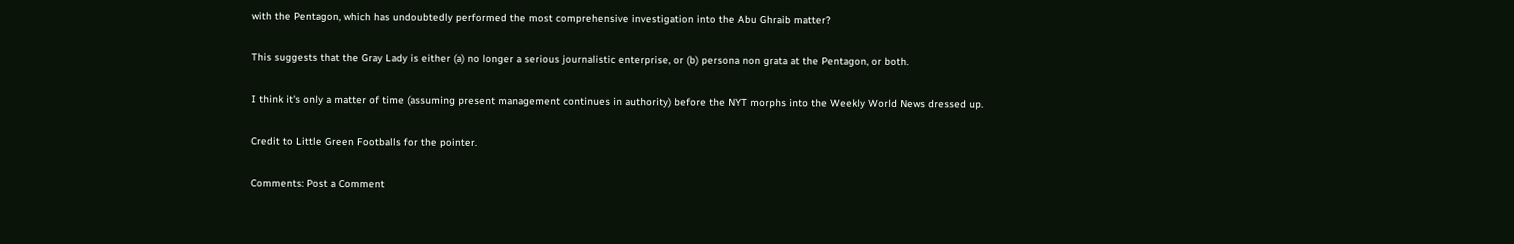with the Pentagon, which has undoubtedly performed the most comprehensive investigation into the Abu Ghraib matter?

This suggests that the Gray Lady is either (a) no longer a serious journalistic enterprise, or (b) persona non grata at the Pentagon, or both.

I think it's only a matter of time (assuming present management continues in authority) before the NYT morphs into the Weekly World News dressed up.

Credit to Little Green Footballs for the pointer.

Comments: Post a Comment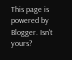This page is powered by Blogger. Isn't yours?